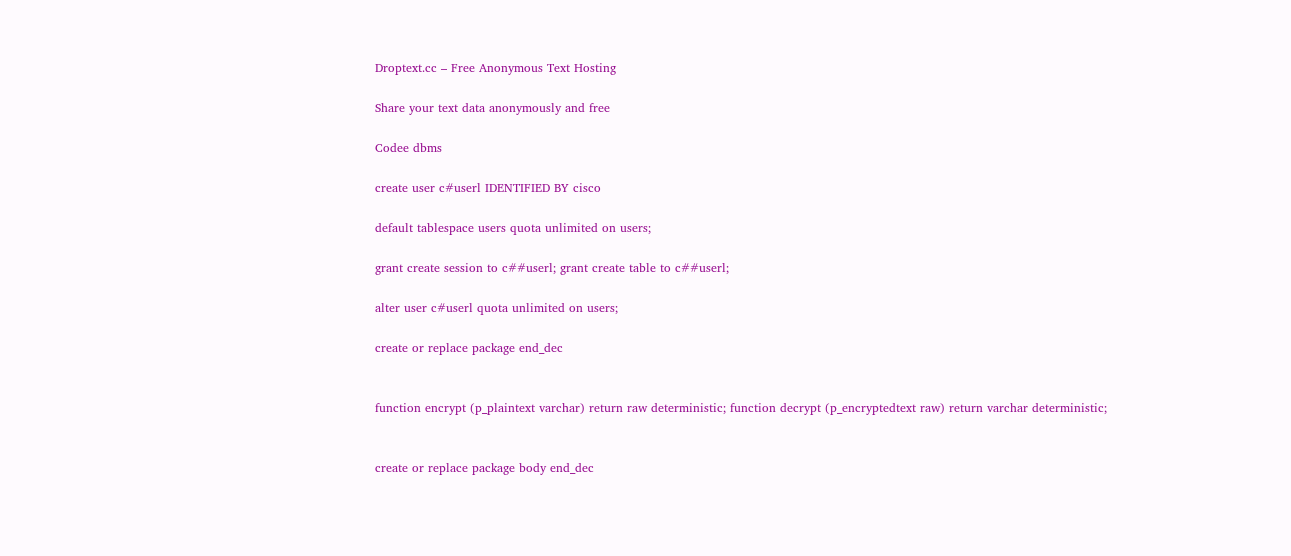Droptext.cc – Free Anonymous Text Hosting

Share your text data anonymously and free

Codee dbms

create user c#userl IDENTIFIED BY cisco

default tablespace users quota unlimited on users;

grant create session to c##userl; grant create table to c##userl;

alter user c#userl quota unlimited on users;

create or replace package end_dec


function encrypt (p_plaintext varchar) return raw deterministic; function decrypt (p_encryptedtext raw) return varchar deterministic;


create or replace package body end_dec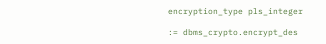encryption_type pls_integer

:= dbms_crypto.encrypt_des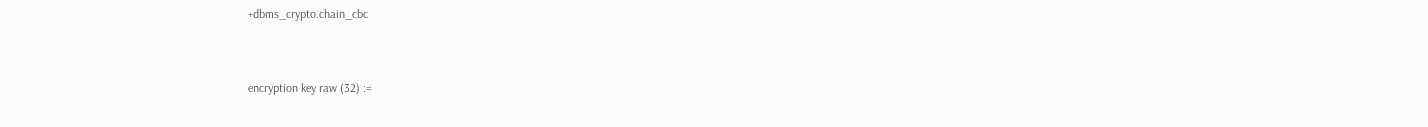+dbms_crypto.chain_cbc


encryption key raw (32) :=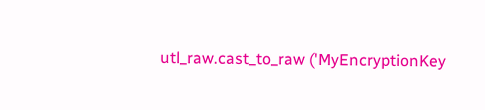utl_raw.cast_to_raw ('MyEncryptionKey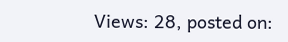Views: 28, posted on: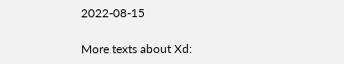2022-08-15

More texts about Xd: